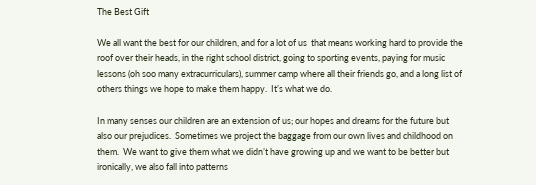The Best Gift

We all want the best for our children, and for a lot of us  that means working hard to provide the roof over their heads, in the right school district, going to sporting events, paying for music lessons (oh soo many extracurriculars), summer camp where all their friends go, and a long list of others things we hope to make them happy.  It’s what we do.

In many senses our children are an extension of us; our hopes and dreams for the future but also our prejudices.  Sometimes we project the baggage from our own lives and childhood on them.  We want to give them what we didn’t have growing up and we want to be better but ironically, we also fall into patterns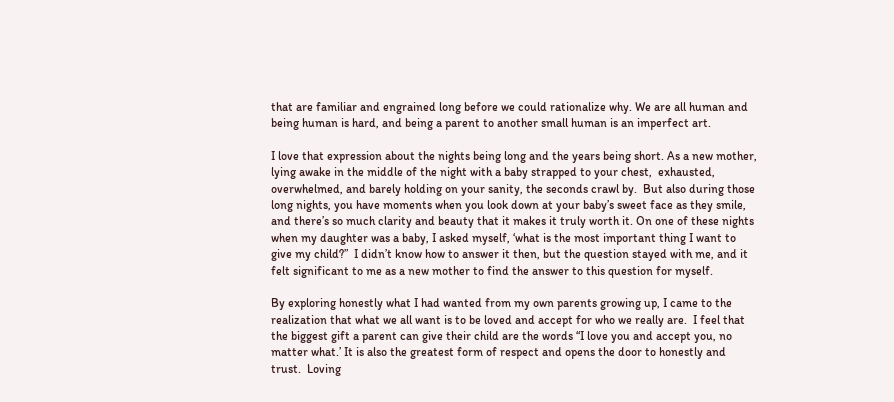that are familiar and engrained long before we could rationalize why. We are all human and being human is hard, and being a parent to another small human is an imperfect art.

I love that expression about the nights being long and the years being short. As a new mother, lying awake in the middle of the night with a baby strapped to your chest,  exhausted, overwhelmed, and barely holding on your sanity, the seconds crawl by.  But also during those long nights, you have moments when you look down at your baby’s sweet face as they smile, and there’s so much clarity and beauty that it makes it truly worth it. On one of these nights when my daughter was a baby, I asked myself, ‘what is the most important thing I want to give my child?”  I didn’t know how to answer it then, but the question stayed with me, and it felt significant to me as a new mother to find the answer to this question for myself.

By exploring honestly what I had wanted from my own parents growing up, I came to the realization that what we all want is to be loved and accept for who we really are.  I feel that the biggest gift a parent can give their child are the words “I love you and accept you, no matter what.’ It is also the greatest form of respect and opens the door to honestly and trust.  Loving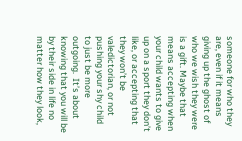someone for who they are, even if it means giving up the ghost of who we wish they were is a gift. Maybe that means accepting when your child wants to give up on a sport they don’t like, or accepting that they won’t be valedictorian, or not pushing your shy child to just be more outgoing.  It’s about knowing that you will be by their side in life no matter how they look,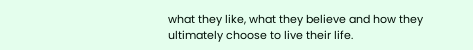what they like, what they believe and how they ultimately choose to live their life.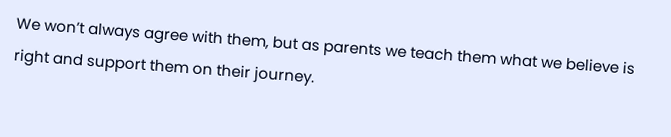We won’t always agree with them, but as parents we teach them what we believe is right and support them on their journey.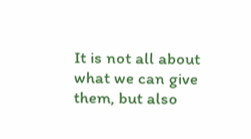It is not all about what we can give them, but also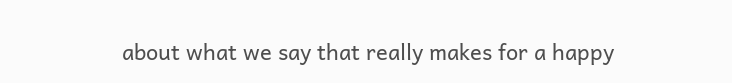about what we say that really makes for a happy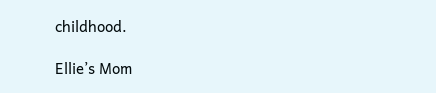childhood.

Ellie’s Mom